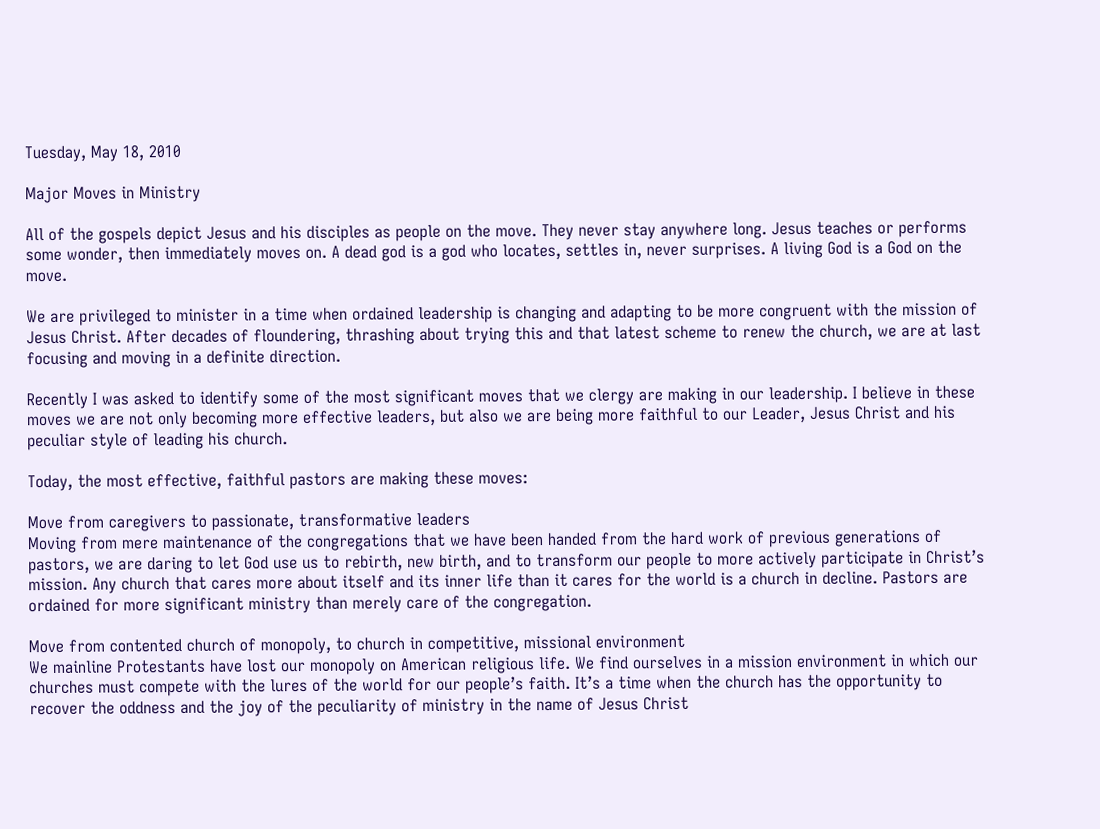Tuesday, May 18, 2010

Major Moves in Ministry

All of the gospels depict Jesus and his disciples as people on the move. They never stay anywhere long. Jesus teaches or performs some wonder, then immediately moves on. A dead god is a god who locates, settles in, never surprises. A living God is a God on the move.

We are privileged to minister in a time when ordained leadership is changing and adapting to be more congruent with the mission of Jesus Christ. After decades of floundering, thrashing about trying this and that latest scheme to renew the church, we are at last focusing and moving in a definite direction.

Recently I was asked to identify some of the most significant moves that we clergy are making in our leadership. I believe in these moves we are not only becoming more effective leaders, but also we are being more faithful to our Leader, Jesus Christ and his peculiar style of leading his church.

Today, the most effective, faithful pastors are making these moves:

Move from caregivers to passionate, transformative leaders
Moving from mere maintenance of the congregations that we have been handed from the hard work of previous generations of pastors, we are daring to let God use us to rebirth, new birth, and to transform our people to more actively participate in Christ’s mission. Any church that cares more about itself and its inner life than it cares for the world is a church in decline. Pastors are ordained for more significant ministry than merely care of the congregation.

Move from contented church of monopoly, to church in competitive, missional environment
We mainline Protestants have lost our monopoly on American religious life. We find ourselves in a mission environment in which our churches must compete with the lures of the world for our people’s faith. It’s a time when the church has the opportunity to recover the oddness and the joy of the peculiarity of ministry in the name of Jesus Christ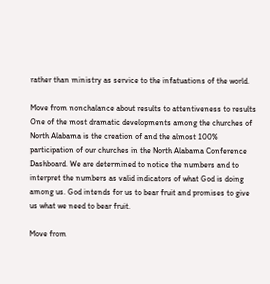rather than ministry as service to the infatuations of the world.

Move from nonchalance about results to attentiveness to results
One of the most dramatic developments among the churches of North Alabama is the creation of and the almost 100% participation of our churches in the North Alabama Conference Dashboard. We are determined to notice the numbers and to interpret the numbers as valid indicators of what God is doing among us. God intends for us to bear fruit and promises to give us what we need to bear fruit.

Move from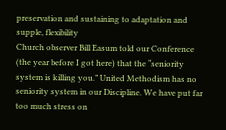preservation and sustaining to adaptation and supple, flexibility
Church observer Bill Easum told our Conference (the year before I got here) that the “seniority system is killing you.” United Methodism has no seniority system in our Discipline. We have put far too much stress on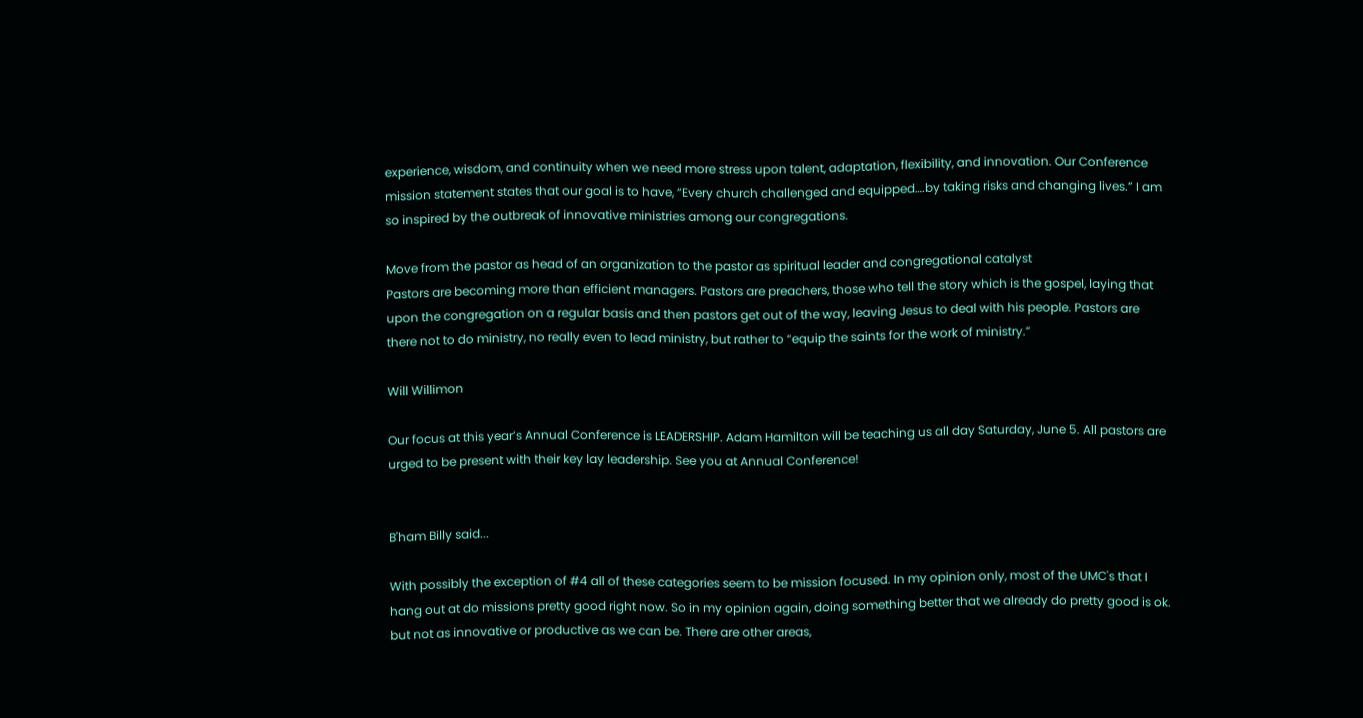experience, wisdom, and continuity when we need more stress upon talent, adaptation, flexibility, and innovation. Our Conference mission statement states that our goal is to have, “Every church challenged and equipped….by taking risks and changing lives.” I am so inspired by the outbreak of innovative ministries among our congregations.

Move from the pastor as head of an organization to the pastor as spiritual leader and congregational catalyst
Pastors are becoming more than efficient managers. Pastors are preachers, those who tell the story which is the gospel, laying that upon the congregation on a regular basis and then pastors get out of the way, leaving Jesus to deal with his people. Pastors are there not to do ministry, no really even to lead ministry, but rather to “equip the saints for the work of ministry.”

Will Willimon

Our focus at this year’s Annual Conference is LEADERSHIP. Adam Hamilton will be teaching us all day Saturday, June 5. All pastors are urged to be present with their key lay leadership. See you at Annual Conference!


B'ham Billy said...

With possibly the exception of #4 all of these categories seem to be mission focused. In my opinion only, most of the UMC's that I hang out at do missions pretty good right now. So in my opinion again, doing something better that we already do pretty good is ok. but not as innovative or productive as we can be. There are other areas,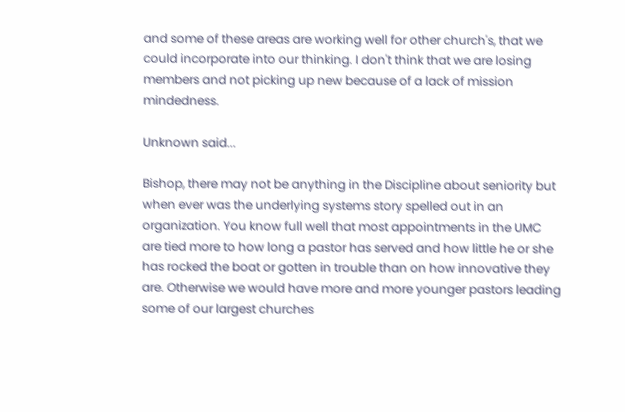and some of these areas are working well for other church's, that we could incorporate into our thinking. I don't think that we are losing members and not picking up new because of a lack of mission mindedness.

Unknown said...

Bishop, there may not be anything in the Discipline about seniority but when ever was the underlying systems story spelled out in an organization. You know full well that most appointments in the UMC are tied more to how long a pastor has served and how little he or she has rocked the boat or gotten in trouble than on how innovative they are. Otherwise we would have more and more younger pastors leading some of our largest churches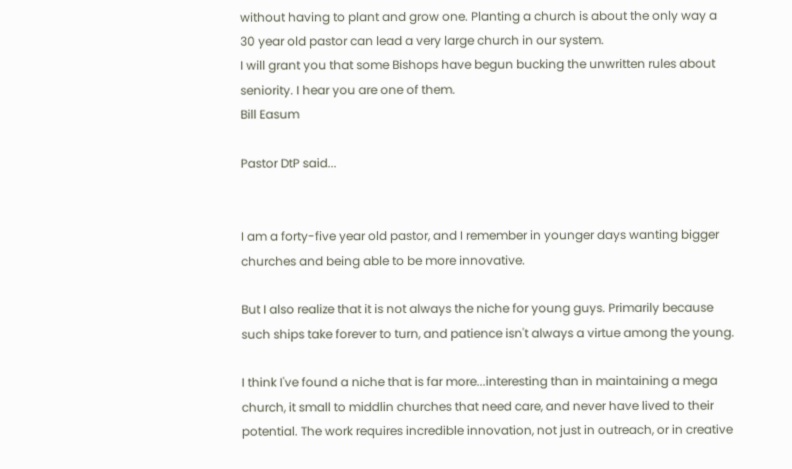without having to plant and grow one. Planting a church is about the only way a 30 year old pastor can lead a very large church in our system.
I will grant you that some Bishops have begun bucking the unwritten rules about seniority. I hear you are one of them.
Bill Easum

Pastor DtP said...


I am a forty-five year old pastor, and I remember in younger days wanting bigger churches and being able to be more innovative.

But I also realize that it is not always the niche for young guys. Primarily because such ships take forever to turn, and patience isn't always a virtue among the young.

I think I've found a niche that is far more...interesting than in maintaining a mega church, it small to middlin churches that need care, and never have lived to their potential. The work requires incredible innovation, not just in outreach, or in creative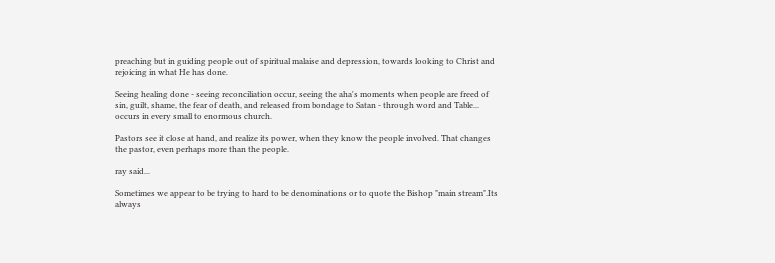preaching but in guiding people out of spiritual malaise and depression, towards looking to Christ and rejoicing in what He has done.

Seeing healing done - seeing reconciliation occur, seeing the aha's moments when people are freed of sin, guilt, shame, the fear of death, and released from bondage to Satan - through word and Table... occurs in every small to enormous church.

Pastors see it close at hand, and realize its power, when they know the people involved. That changes the pastor, even perhaps more than the people.

ray said...

Sometimes we appear to be trying to hard to be denominations or to quote the Bishop "main stream".Its always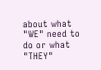about what "WE" need to do or what "THEY"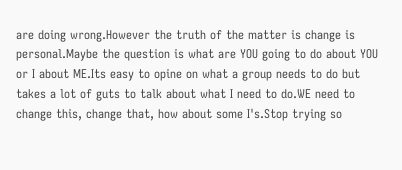are doing wrong.However the truth of the matter is change is personal.Maybe the question is what are YOU going to do about YOU or I about ME.Its easy to opine on what a group needs to do but takes a lot of guts to talk about what I need to do.WE need to change this, change that, how about some I's.Stop trying so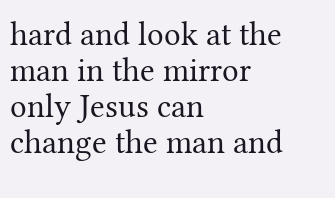hard and look at the man in the mirror only Jesus can change the man and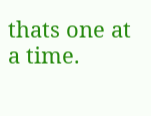thats one at a time.